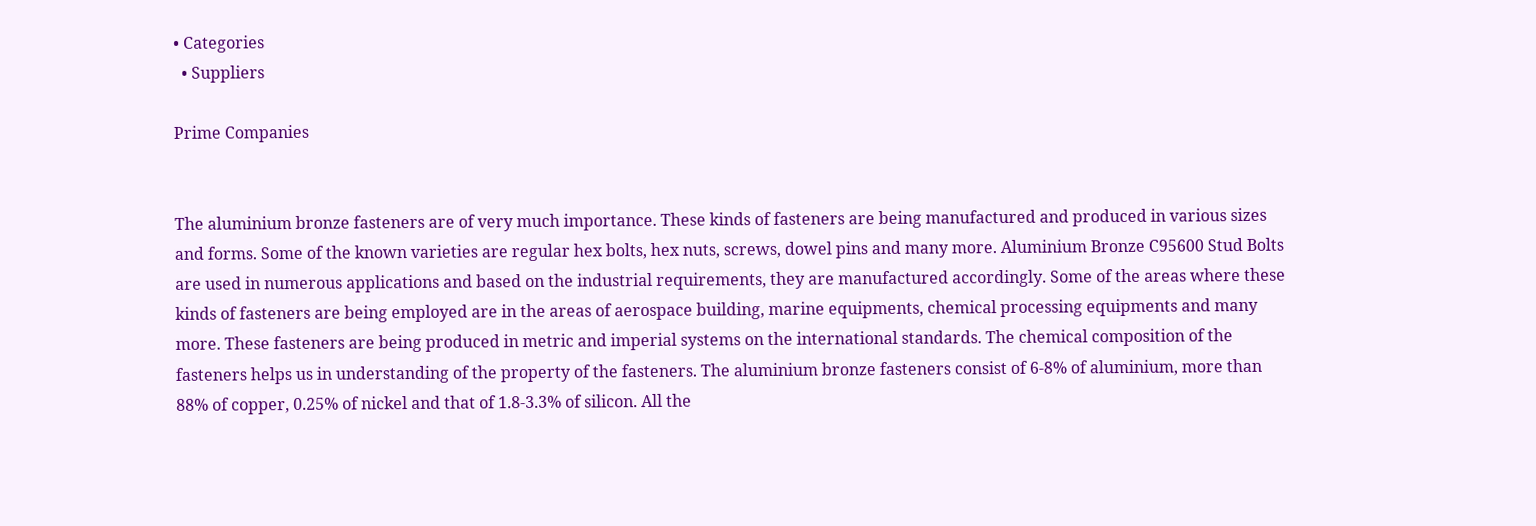• Categories
  • Suppliers

Prime Companies


The aluminium bronze fasteners are of very much importance. These kinds of fasteners are being manufactured and produced in various sizes and forms. Some of the known varieties are regular hex bolts, hex nuts, screws, dowel pins and many more. Aluminium Bronze C95600 Stud Bolts are used in numerous applications and based on the industrial requirements, they are manufactured accordingly. Some of the areas where these kinds of fasteners are being employed are in the areas of aerospace building, marine equipments, chemical processing equipments and many more. These fasteners are being produced in metric and imperial systems on the international standards. The chemical composition of the fasteners helps us in understanding of the property of the fasteners. The aluminium bronze fasteners consist of 6-8% of aluminium, more than 88% of copper, 0.25% of nickel and that of 1.8-3.3% of silicon. All the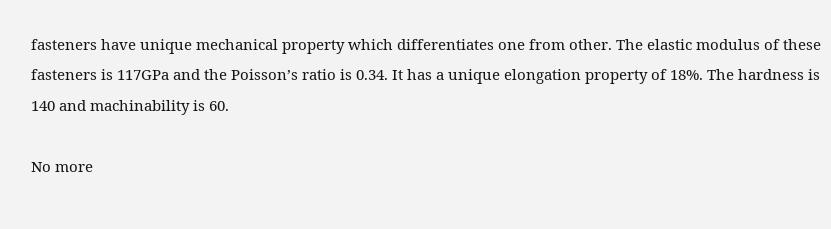fasteners have unique mechanical property which differentiates one from other. The elastic modulus of these fasteners is 117GPa and the Poisson’s ratio is 0.34. It has a unique elongation property of 18%. The hardness is 140 and machinability is 60.

No more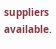suppliers available.